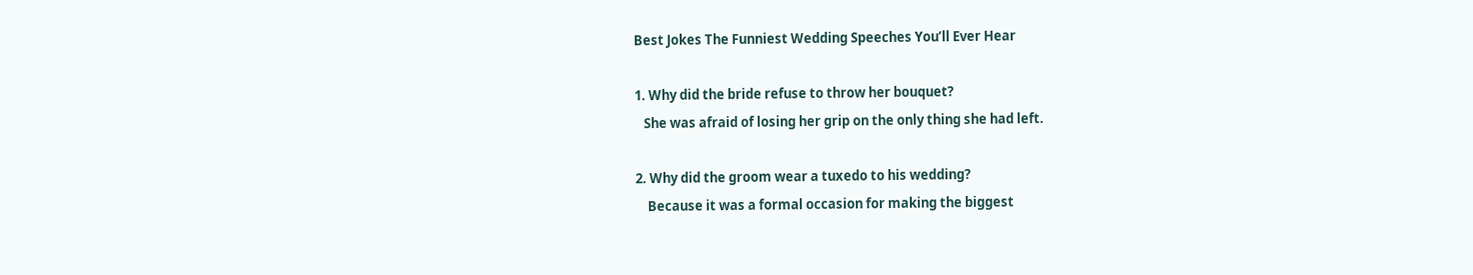Best Jokes The Funniest Wedding Speeches You’ll Ever Hear

1. Why did the bride refuse to throw her bouquet?
   She was afraid of losing her grip on the only thing she had left.

2. Why did the groom wear a tuxedo to his wedding?
    Because it was a formal occasion for making the biggest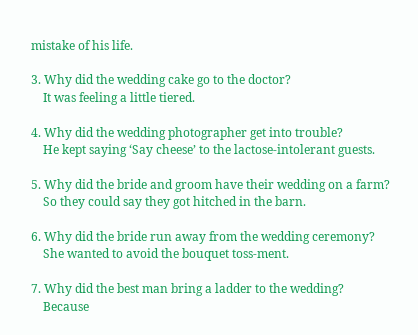mistake of his life.

3. Why did the wedding cake go to the doctor?
    It was feeling a little tiered.

4. Why did the wedding photographer get into trouble?
    He kept saying ‘Say cheese’ to the lactose-intolerant guests.

5. Why did the bride and groom have their wedding on a farm?
    So they could say they got hitched in the barn.

6. Why did the bride run away from the wedding ceremony?
    She wanted to avoid the bouquet toss-ment.

7. Why did the best man bring a ladder to the wedding?
    Because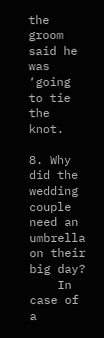the groom said he was ‘going to tie the knot.

8. Why did the wedding couple need an umbrella on their big day?
    In case of a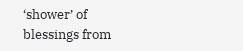‘shower’ of blessings from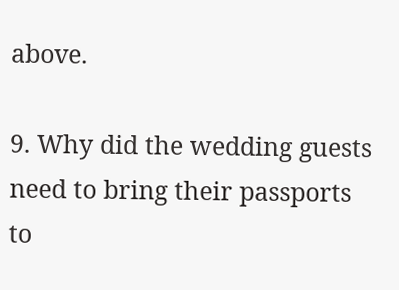above.

9. Why did the wedding guests need to bring their passports to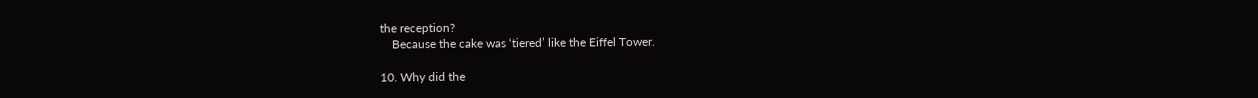the reception?
    Because the cake was ‘tiered’ like the Eiffel Tower.

10. Why did the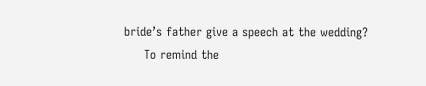bride’s father give a speech at the wedding?
     To remind the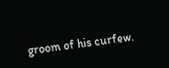groom of his curfew.